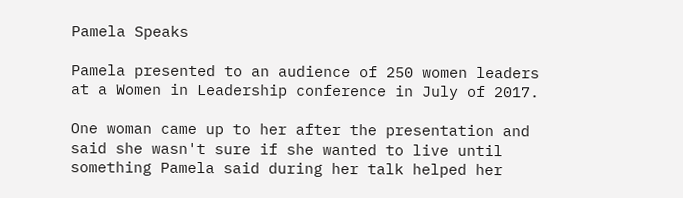Pamela Speaks

Pamela presented to an audience of 250 women leaders at a Women in Leadership conference in July of 2017.

One woman came up to her after the presentation and said she wasn't sure if she wanted to live until something Pamela said during her talk helped her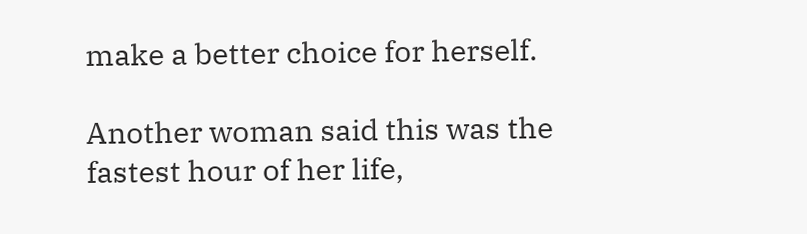make a better choice for herself.

Another woman said this was the fastest hour of her life,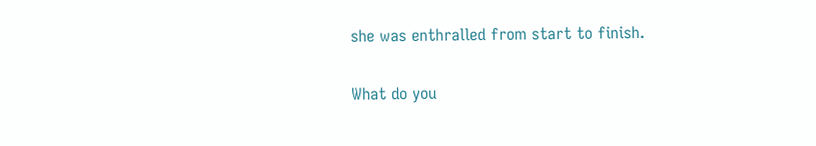she was enthralled from start to finish.

What do you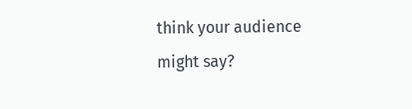think your audience might say?